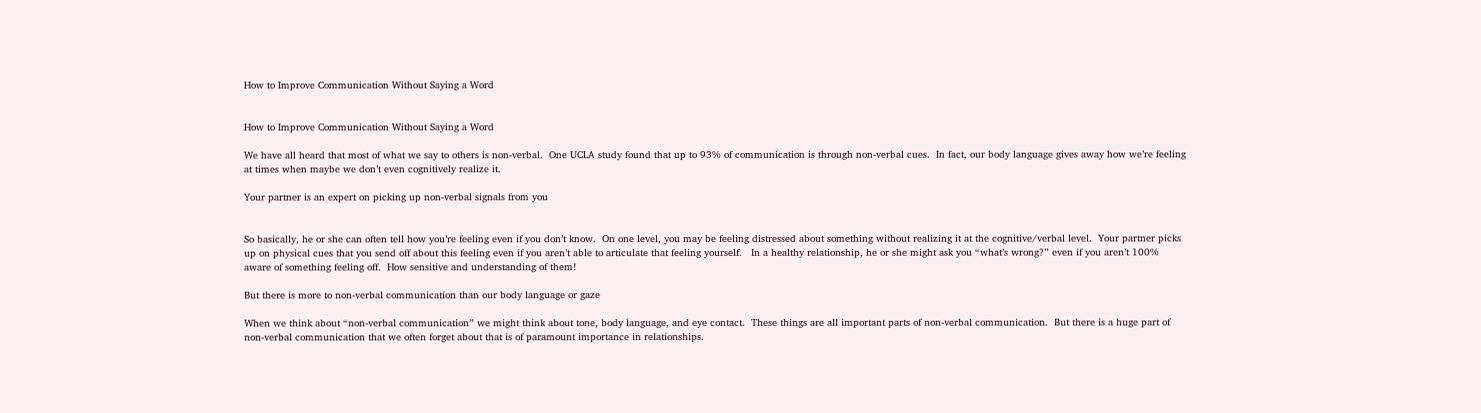How to Improve Communication Without Saying a Word


How to Improve Communication Without Saying a Word

We have all heard that most of what we say to others is non-verbal.  One UCLA study found that up to 93% of communication is through non-verbal cues.  In fact, our body language gives away how we’re feeling at times when maybe we don’t even cognitively realize it.

Your partner is an expert on picking up non-verbal signals from you


So basically, he or she can often tell how you’re feeling even if you don’t know.  On one level, you may be feeling distressed about something without realizing it at the cognitive/verbal level.  Your partner picks up on physical cues that you send off about this feeling even if you aren’t able to articulate that feeling yourself.   In a healthy relationship, he or she might ask you “what’s wrong?” even if you aren’t 100% aware of something feeling off.  How sensitive and understanding of them!

But there is more to non-verbal communication than our body language or gaze

When we think about “non-verbal communication” we might think about tone, body language, and eye contact.  These things are all important parts of non-verbal communication.  But there is a huge part of non-verbal communication that we often forget about that is of paramount importance in relationships.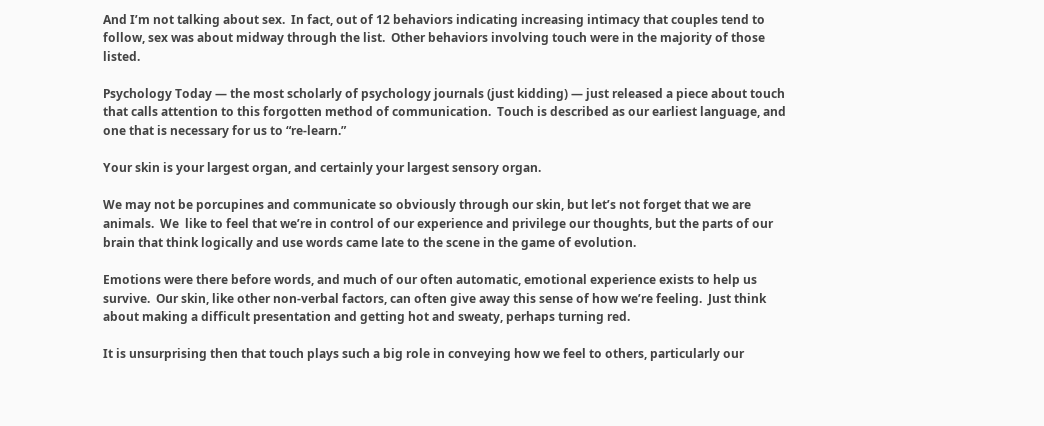And I’m not talking about sex.  In fact, out of 12 behaviors indicating increasing intimacy that couples tend to follow, sex was about midway through the list.  Other behaviors involving touch were in the majority of those listed.

Psychology Today — the most scholarly of psychology journals (just kidding) — just released a piece about touch that calls attention to this forgotten method of communication.  Touch is described as our earliest language, and one that is necessary for us to “re-learn.”

Your skin is your largest organ, and certainly your largest sensory organ.

We may not be porcupines and communicate so obviously through our skin, but let’s not forget that we are animals.  We  like to feel that we’re in control of our experience and privilege our thoughts, but the parts of our brain that think logically and use words came late to the scene in the game of evolution.

Emotions were there before words, and much of our often automatic, emotional experience exists to help us survive.  Our skin, like other non-verbal factors, can often give away this sense of how we’re feeling.  Just think about making a difficult presentation and getting hot and sweaty, perhaps turning red.

It is unsurprising then that touch plays such a big role in conveying how we feel to others, particularly our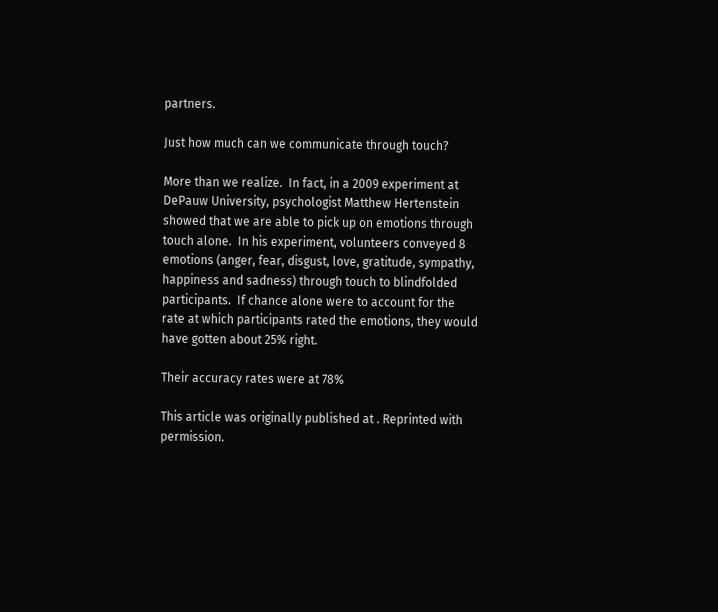partners.

Just how much can we communicate through touch?

More than we realize.  In fact, in a 2009 experiment at DePauw University, psychologist Matthew Hertenstein showed that we are able to pick up on emotions through touch alone.  In his experiment, volunteers conveyed 8 emotions (anger, fear, disgust, love, gratitude, sympathy, happiness and sadness) through touch to blindfolded participants.  If chance alone were to account for the rate at which participants rated the emotions, they would have gotten about 25% right.

Their accuracy rates were at 78%

This article was originally published at . Reprinted with permission.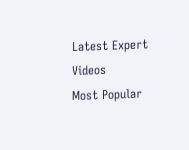Latest Expert Videos
Most Popular